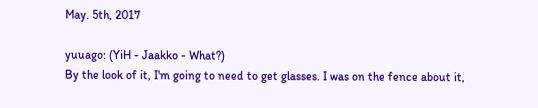May. 5th, 2017

yuuago: (YiH - Jaakko - What?)
By the look of it, I'm going to need to get glasses. I was on the fence about it,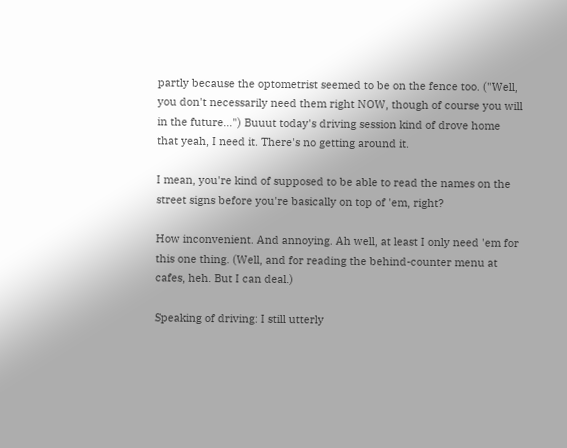partly because the optometrist seemed to be on the fence too. ("Well, you don't necessarily need them right NOW, though of course you will in the future...") Buuut today's driving session kind of drove home that yeah, I need it. There's no getting around it.

I mean, you're kind of supposed to be able to read the names on the street signs before you're basically on top of 'em, right?

How inconvenient. And annoying. Ah well, at least I only need 'em for this one thing. (Well, and for reading the behind-counter menu at cafes, heh. But I can deal.)

Speaking of driving: I still utterly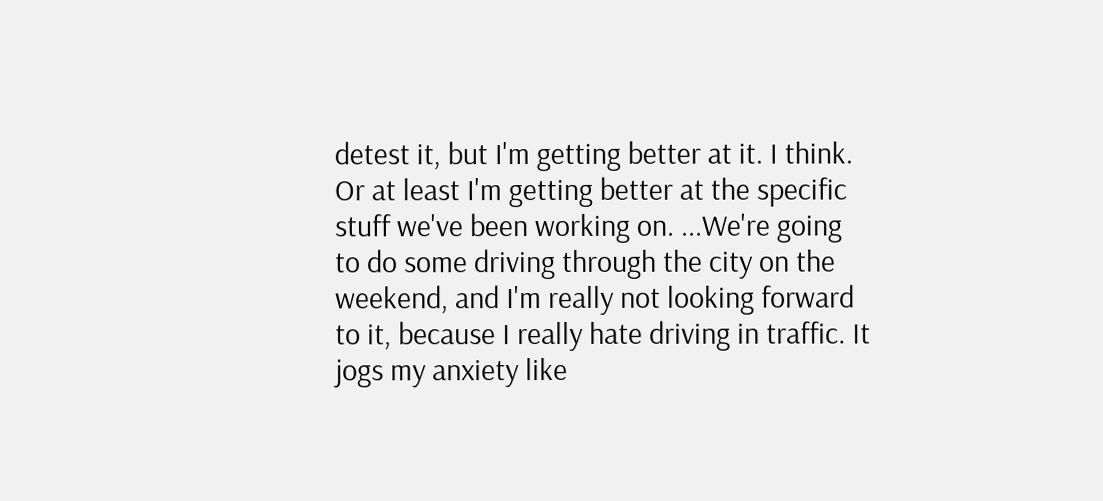detest it, but I'm getting better at it. I think. Or at least I'm getting better at the specific stuff we've been working on. ...We're going to do some driving through the city on the weekend, and I'm really not looking forward to it, because I really hate driving in traffic. It jogs my anxiety like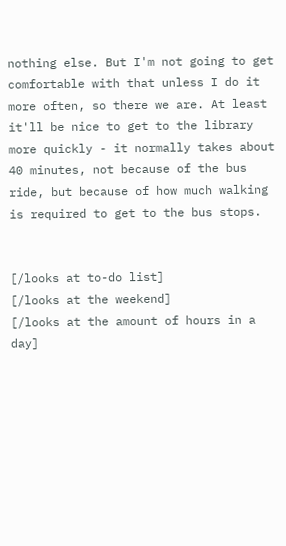nothing else. But I'm not going to get comfortable with that unless I do it more often, so there we are. At least it'll be nice to get to the library more quickly - it normally takes about 40 minutes, not because of the bus ride, but because of how much walking is required to get to the bus stops.


[/looks at to-do list]
[/looks at the weekend]
[/looks at the amount of hours in a day]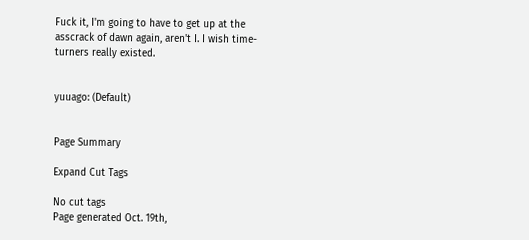Fuck it, I'm going to have to get up at the asscrack of dawn again, aren't I. I wish time-turners really existed.


yuuago: (Default)


Page Summary

Expand Cut Tags

No cut tags
Page generated Oct. 19th,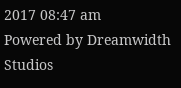2017 08:47 am
Powered by Dreamwidth Studios